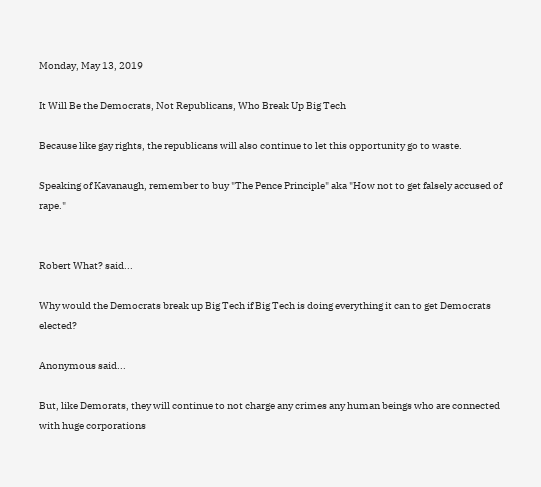Monday, May 13, 2019

It Will Be the Democrats, Not Republicans, Who Break Up Big Tech

Because like gay rights, the republicans will also continue to let this opportunity go to waste.

Speaking of Kavanaugh, remember to buy "The Pence Principle" aka "How not to get falsely accused of rape."


Robert What? said...

Why would the Democrats break up Big Tech if Big Tech is doing everything it can to get Democrats elected?

Anonymous said...

But, like Demorats, they will continue to not charge any crimes any human beings who are connected with huge corporations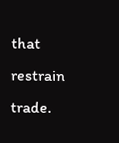that restrain trade.